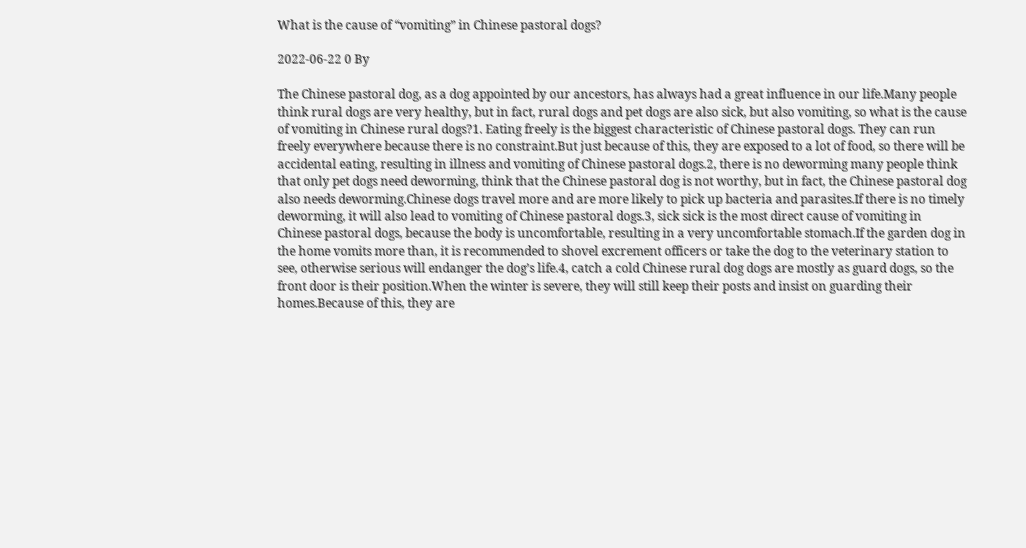What is the cause of “vomiting” in Chinese pastoral dogs?

2022-06-22 0 By

The Chinese pastoral dog, as a dog appointed by our ancestors, has always had a great influence in our life.Many people think rural dogs are very healthy, but in fact, rural dogs and pet dogs are also sick, but also vomiting, so what is the cause of vomiting in Chinese rural dogs?1. Eating freely is the biggest characteristic of Chinese pastoral dogs. They can run freely everywhere because there is no constraint.But just because of this, they are exposed to a lot of food, so there will be accidental eating, resulting in illness and vomiting of Chinese pastoral dogs.2, there is no deworming many people think that only pet dogs need deworming, think that the Chinese pastoral dog is not worthy, but in fact, the Chinese pastoral dog also needs deworming.Chinese dogs travel more and are more likely to pick up bacteria and parasites.If there is no timely deworming, it will also lead to vomiting of Chinese pastoral dogs.3, sick sick is the most direct cause of vomiting in Chinese pastoral dogs, because the body is uncomfortable, resulting in a very uncomfortable stomach.If the garden dog in the home vomits more than, it is recommended to shovel excrement officers or take the dog to the veterinary station to see, otherwise serious will endanger the dog’s life.4, catch a cold Chinese rural dog dogs are mostly as guard dogs, so the front door is their position.When the winter is severe, they will still keep their posts and insist on guarding their homes.Because of this, they are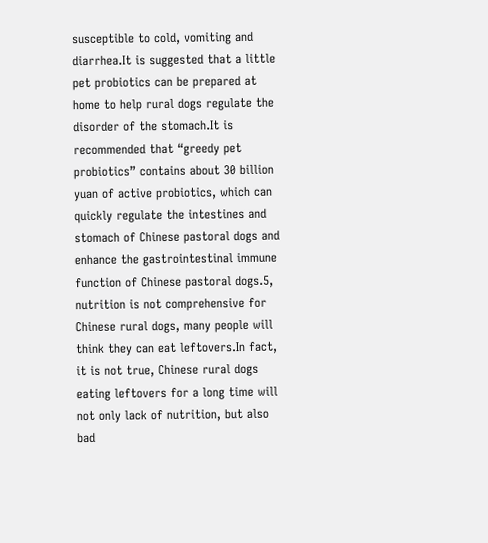susceptible to cold, vomiting and diarrhea.It is suggested that a little pet probiotics can be prepared at home to help rural dogs regulate the disorder of the stomach.It is recommended that “greedy pet probiotics” contains about 30 billion yuan of active probiotics, which can quickly regulate the intestines and stomach of Chinese pastoral dogs and enhance the gastrointestinal immune function of Chinese pastoral dogs.5, nutrition is not comprehensive for Chinese rural dogs, many people will think they can eat leftovers.In fact, it is not true, Chinese rural dogs eating leftovers for a long time will not only lack of nutrition, but also bad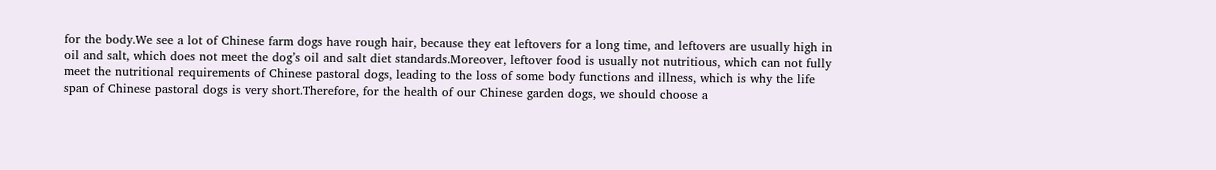for the body.We see a lot of Chinese farm dogs have rough hair, because they eat leftovers for a long time, and leftovers are usually high in oil and salt, which does not meet the dog’s oil and salt diet standards.Moreover, leftover food is usually not nutritious, which can not fully meet the nutritional requirements of Chinese pastoral dogs, leading to the loss of some body functions and illness, which is why the life span of Chinese pastoral dogs is very short.Therefore, for the health of our Chinese garden dogs, we should choose a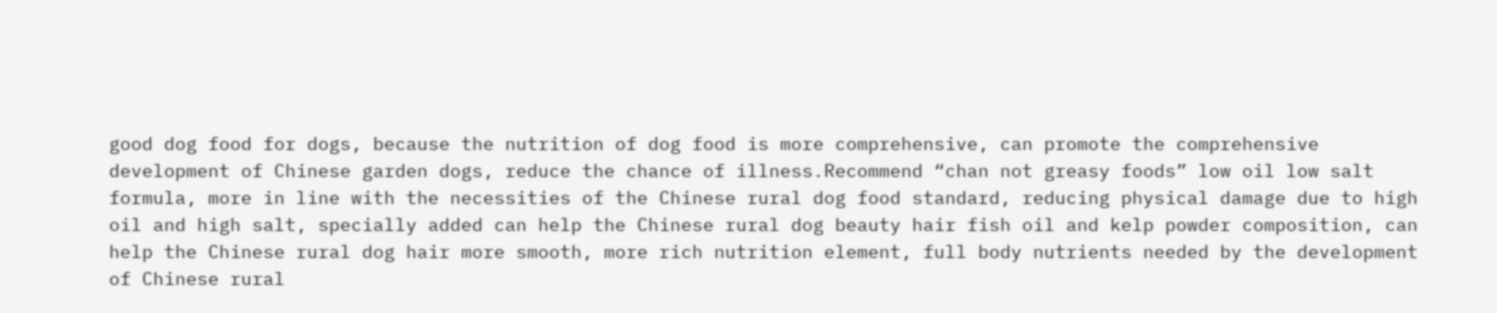good dog food for dogs, because the nutrition of dog food is more comprehensive, can promote the comprehensive development of Chinese garden dogs, reduce the chance of illness.Recommend “chan not greasy foods” low oil low salt formula, more in line with the necessities of the Chinese rural dog food standard, reducing physical damage due to high oil and high salt, specially added can help the Chinese rural dog beauty hair fish oil and kelp powder composition, can help the Chinese rural dog hair more smooth, more rich nutrition element, full body nutrients needed by the development of Chinese rural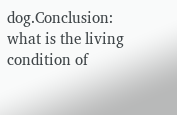dog.Conclusion: what is the living condition of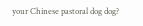your Chinese pastoral dog dog?